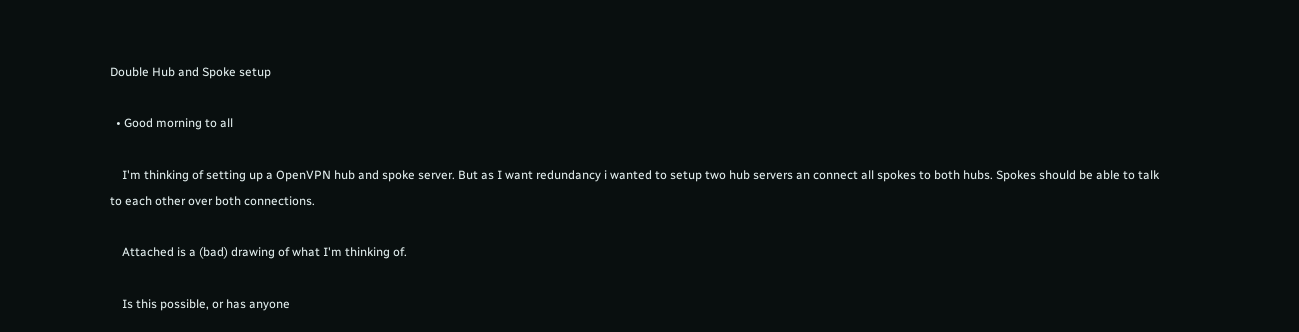Double Hub and Spoke setup

  • Good morning to all

    I'm thinking of setting up a OpenVPN hub and spoke server. But as I want redundancy i wanted to setup two hub servers an connect all spokes to both hubs. Spokes should be able to talk to each other over both connections.

    Attached is a (bad) drawing of what I'm thinking of.

    Is this possible, or has anyone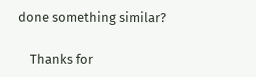done something similar?

    Thanks for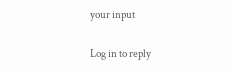your input

Log in to reply